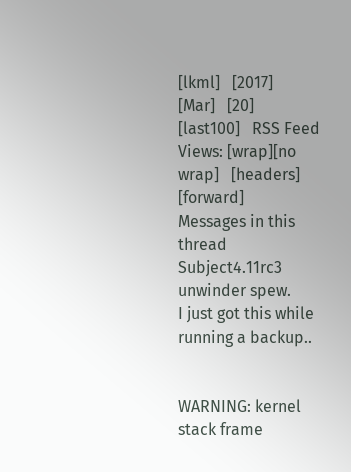[lkml]   [2017]   [Mar]   [20]   [last100]   RSS Feed
Views: [wrap][no wrap]   [headers]  [forward]
Messages in this thread
Subject4.11rc3 unwinder spew.
I just got this while running a backup..


WARNING: kernel stack frame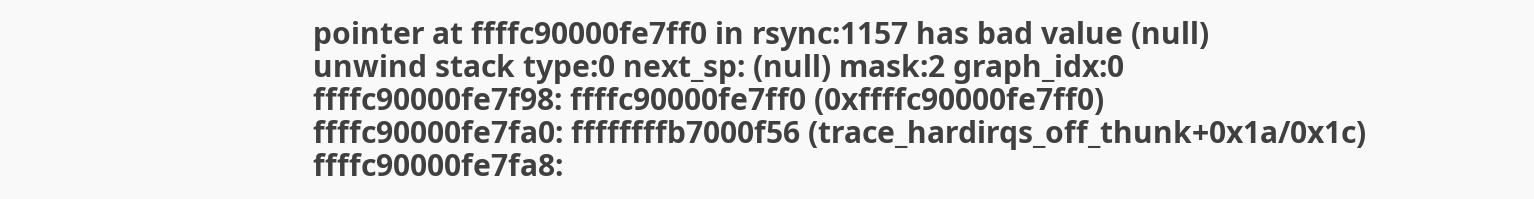pointer at ffffc90000fe7ff0 in rsync:1157 has bad value (null)
unwind stack type:0 next_sp: (null) mask:2 graph_idx:0
ffffc90000fe7f98: ffffc90000fe7ff0 (0xffffc90000fe7ff0)
ffffc90000fe7fa0: ffffffffb7000f56 (trace_hardirqs_off_thunk+0x1a/0x1c)
ffffc90000fe7fa8: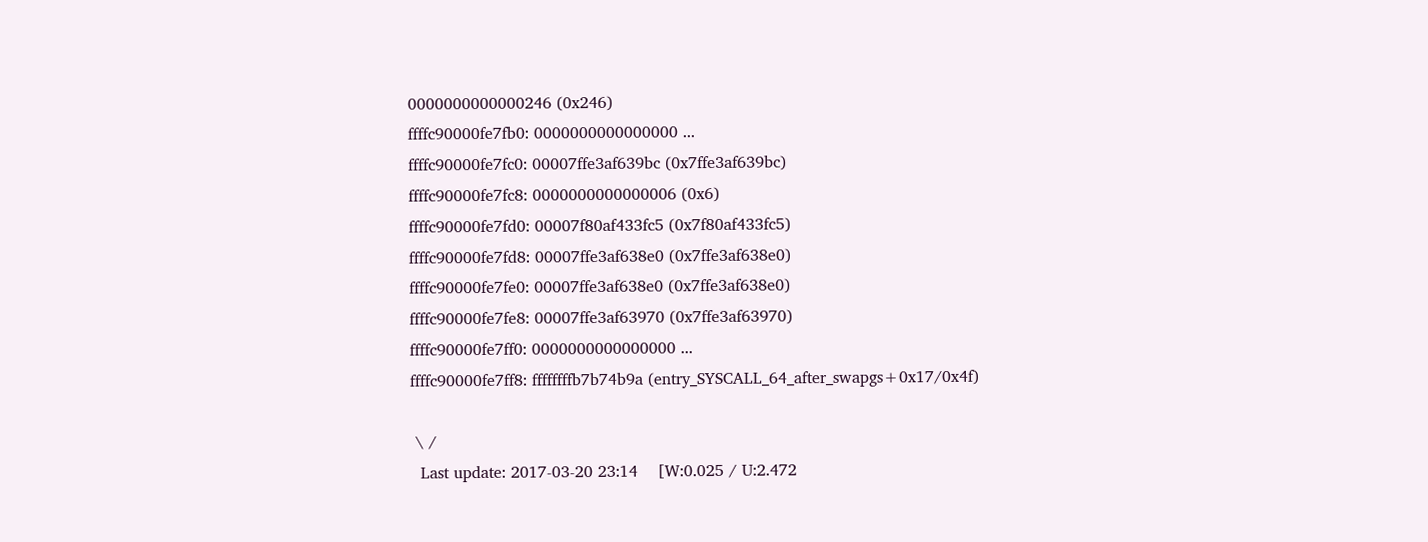0000000000000246 (0x246)
ffffc90000fe7fb0: 0000000000000000 ...
ffffc90000fe7fc0: 00007ffe3af639bc (0x7ffe3af639bc)
ffffc90000fe7fc8: 0000000000000006 (0x6)
ffffc90000fe7fd0: 00007f80af433fc5 (0x7f80af433fc5)
ffffc90000fe7fd8: 00007ffe3af638e0 (0x7ffe3af638e0)
ffffc90000fe7fe0: 00007ffe3af638e0 (0x7ffe3af638e0)
ffffc90000fe7fe8: 00007ffe3af63970 (0x7ffe3af63970)
ffffc90000fe7ff0: 0000000000000000 ...
ffffc90000fe7ff8: ffffffffb7b74b9a (entry_SYSCALL_64_after_swapgs+0x17/0x4f)

 \ /
  Last update: 2017-03-20 23:14    [W:0.025 / U:2.472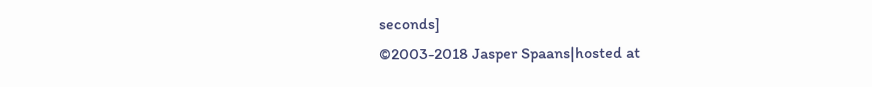seconds]
©2003-2018 Jasper Spaans|hosted at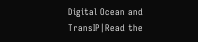Digital Ocean and TransIP|Read the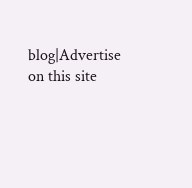blog|Advertise on this site